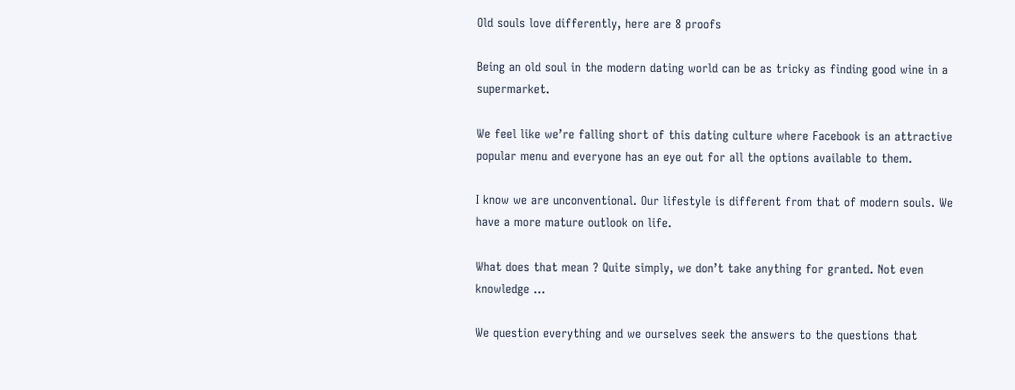Old souls love differently, here are 8 proofs

Being an old soul in the modern dating world can be as tricky as finding good wine in a supermarket.

We feel like we’re falling short of this dating culture where Facebook is an attractive popular menu and everyone has an eye out for all the options available to them.

I know we are unconventional. Our lifestyle is different from that of modern souls. We have a more mature outlook on life.

What does that mean ? Quite simply, we don’t take anything for granted. Not even knowledge …

We question everything and we ourselves seek the answers to the questions that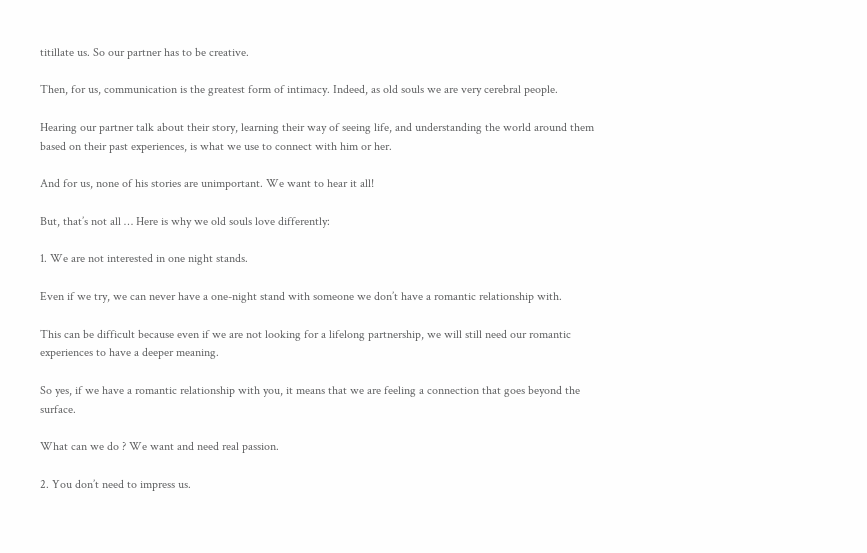titillate us. So our partner has to be creative.

Then, for us, communication is the greatest form of intimacy. Indeed, as old souls we are very cerebral people.

Hearing our partner talk about their story, learning their way of seeing life, and understanding the world around them based on their past experiences, is what we use to connect with him or her.

And for us, none of his stories are unimportant. We want to hear it all!

But, that’s not all … Here is why we old souls love differently:

1. We are not interested in one night stands.

Even if we try, we can never have a one-night stand with someone we don’t have a romantic relationship with.

This can be difficult because even if we are not looking for a lifelong partnership, we will still need our romantic experiences to have a deeper meaning.

So yes, if we have a romantic relationship with you, it means that we are feeling a connection that goes beyond the surface.

What can we do ? We want and need real passion.

2. You don’t need to impress us.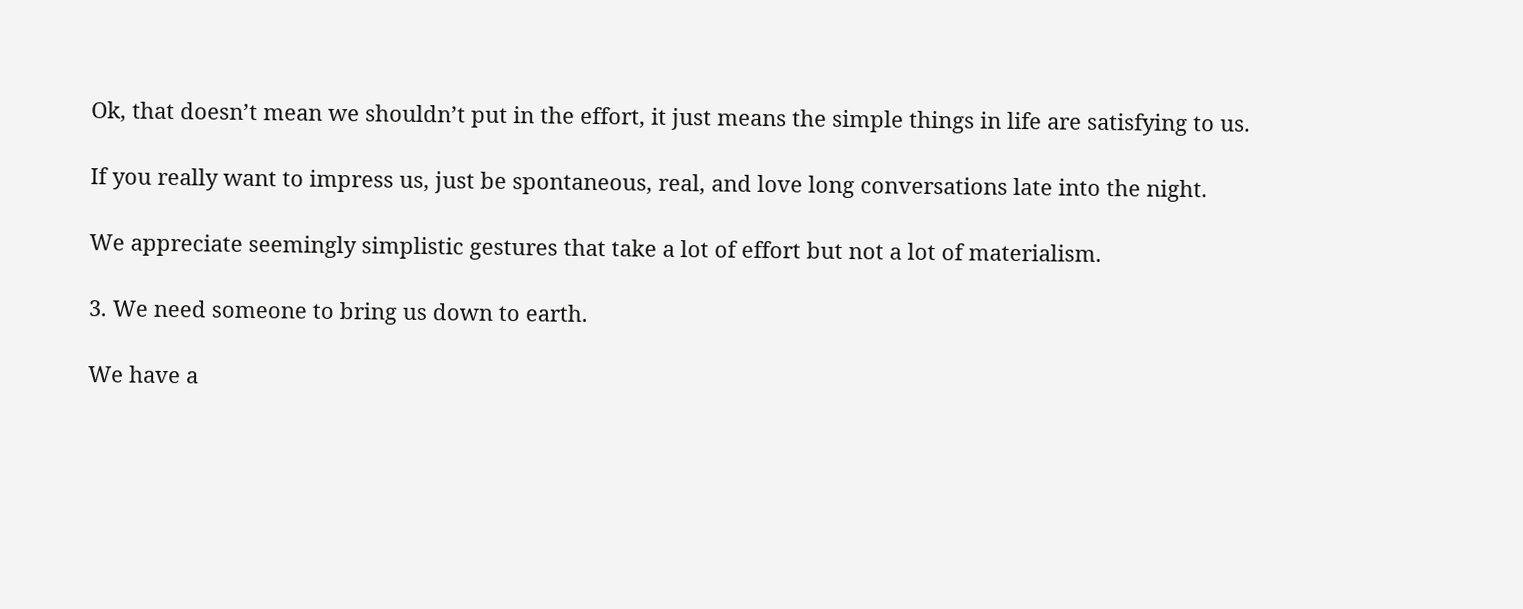Ok, that doesn’t mean we shouldn’t put in the effort, it just means the simple things in life are satisfying to us.

If you really want to impress us, just be spontaneous, real, and love long conversations late into the night.

We appreciate seemingly simplistic gestures that take a lot of effort but not a lot of materialism.

3. We need someone to bring us down to earth.

We have a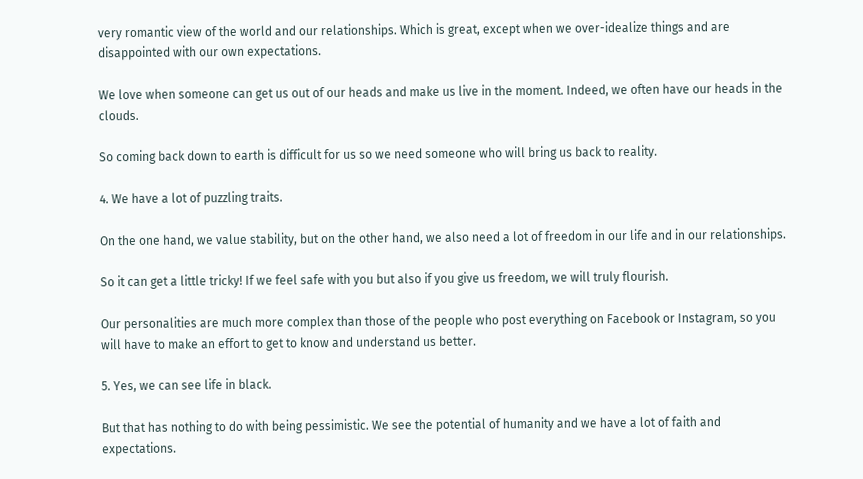very romantic view of the world and our relationships. Which is great, except when we over-idealize things and are disappointed with our own expectations.

We love when someone can get us out of our heads and make us live in the moment. Indeed, we often have our heads in the clouds.

So coming back down to earth is difficult for us so we need someone who will bring us back to reality.

4. We have a lot of puzzling traits.

On the one hand, we value stability, but on the other hand, we also need a lot of freedom in our life and in our relationships.

So it can get a little tricky! If we feel safe with you but also if you give us freedom, we will truly flourish.

Our personalities are much more complex than those of the people who post everything on Facebook or Instagram, so you will have to make an effort to get to know and understand us better.

5. Yes, we can see life in black.

But that has nothing to do with being pessimistic. We see the potential of humanity and we have a lot of faith and expectations.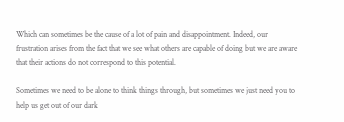Which can sometimes be the cause of a lot of pain and disappointment. Indeed, our frustration arises from the fact that we see what others are capable of doing but we are aware that their actions do not correspond to this potential.

Sometimes we need to be alone to think things through, but sometimes we just need you to help us get out of our dark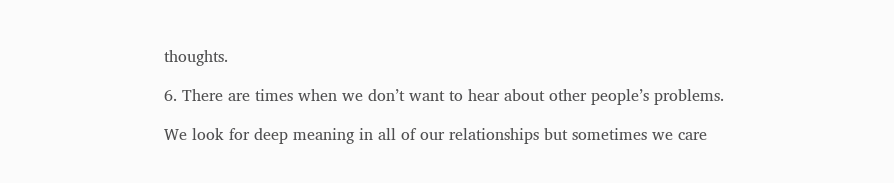thoughts.

6. There are times when we don’t want to hear about other people’s problems.

We look for deep meaning in all of our relationships but sometimes we care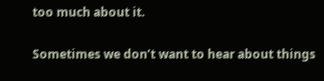too much about it.

Sometimes we don’t want to hear about things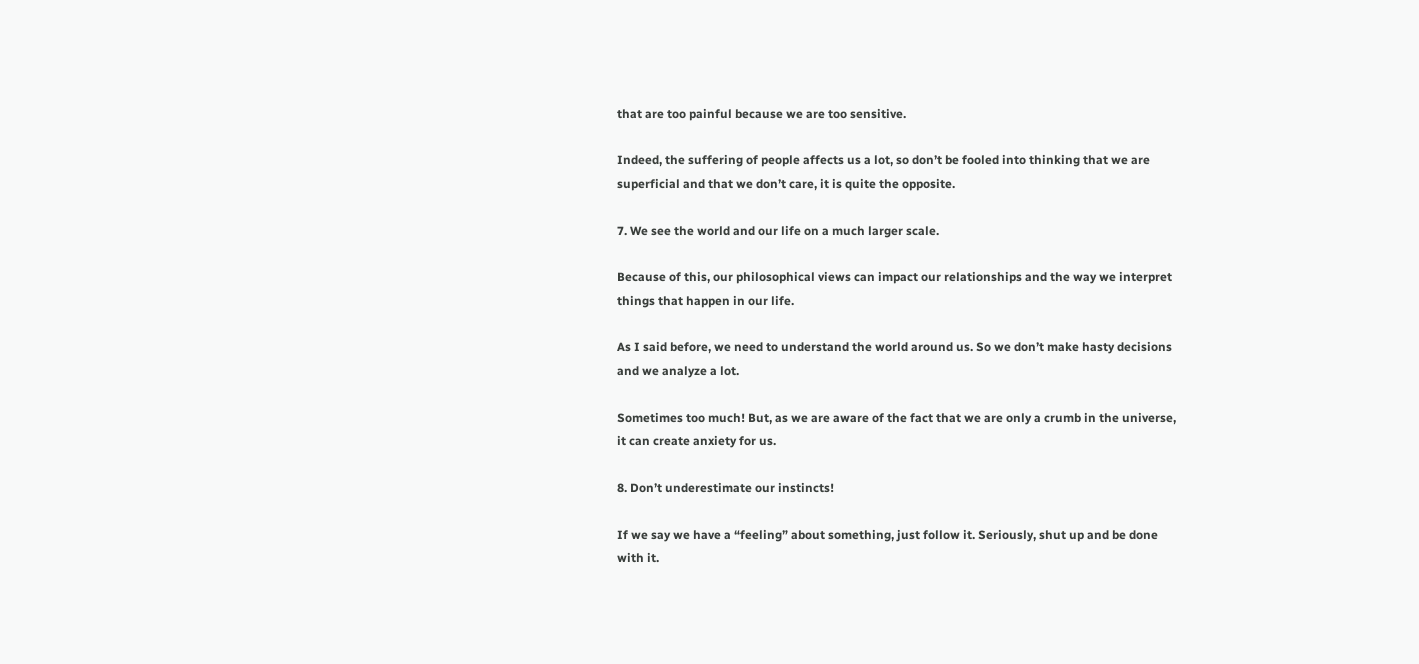that are too painful because we are too sensitive.

Indeed, the suffering of people affects us a lot, so don’t be fooled into thinking that we are superficial and that we don’t care, it is quite the opposite.

7. We see the world and our life on a much larger scale.

Because of this, our philosophical views can impact our relationships and the way we interpret things that happen in our life.

As I said before, we need to understand the world around us. So we don’t make hasty decisions and we analyze a lot.

Sometimes too much! But, as we are aware of the fact that we are only a crumb in the universe, it can create anxiety for us.

8. Don’t underestimate our instincts!

If we say we have a “feeling” about something, just follow it. Seriously, shut up and be done with it.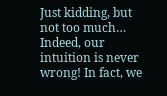Just kidding, but not too much… Indeed, our intuition is never wrong! In fact, we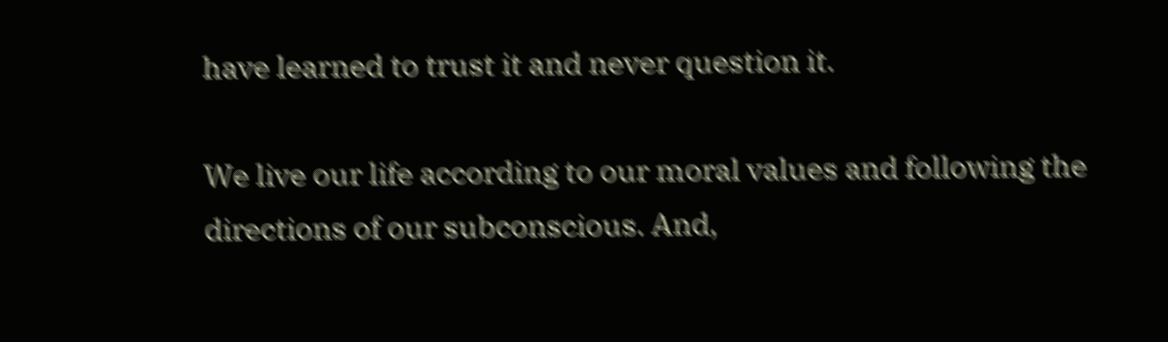have learned to trust it and never question it.

We live our life according to our moral values and following the directions of our subconscious. And,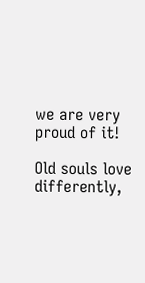we are very proud of it!

Old souls love differently,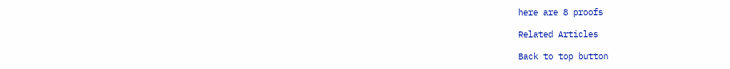here are 8 proofs

Related Articles

Back to top button